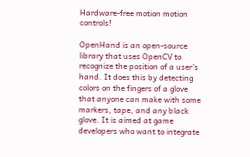Hardware-free motion motion controls!

OpenHand is an open-source library that uses OpenCV to recognize the position of a user's hand. It does this by detecting colors on the fingers of a glove that anyone can make with some markers, tape, and any black glove. It is aimed at game developers who want to integrate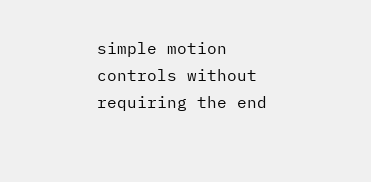simple motion controls without requiring the end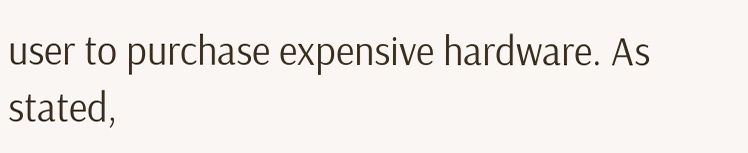user to purchase expensive hardware. As stated,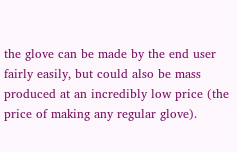the glove can be made by the end user fairly easily, but could also be mass produced at an incredibly low price (the price of making any regular glove).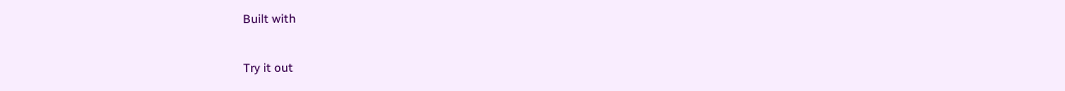Built with

Try it out